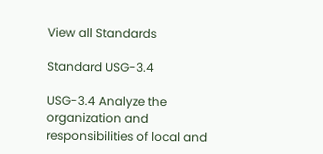View all Standards

Standard USG-3.4

USG-3.4 Analyze the organization and responsibilities of local and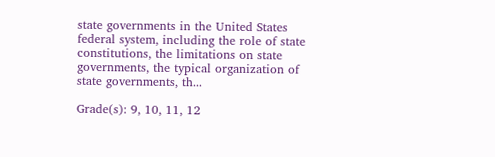state governments in the United States federal system, including the role of state constitutions, the limitations on state governments, the typical organization of state governments, th...

Grade(s): 9, 10, 11, 12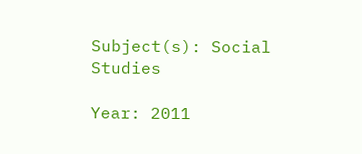Subject(s): Social Studies

Year: 2011